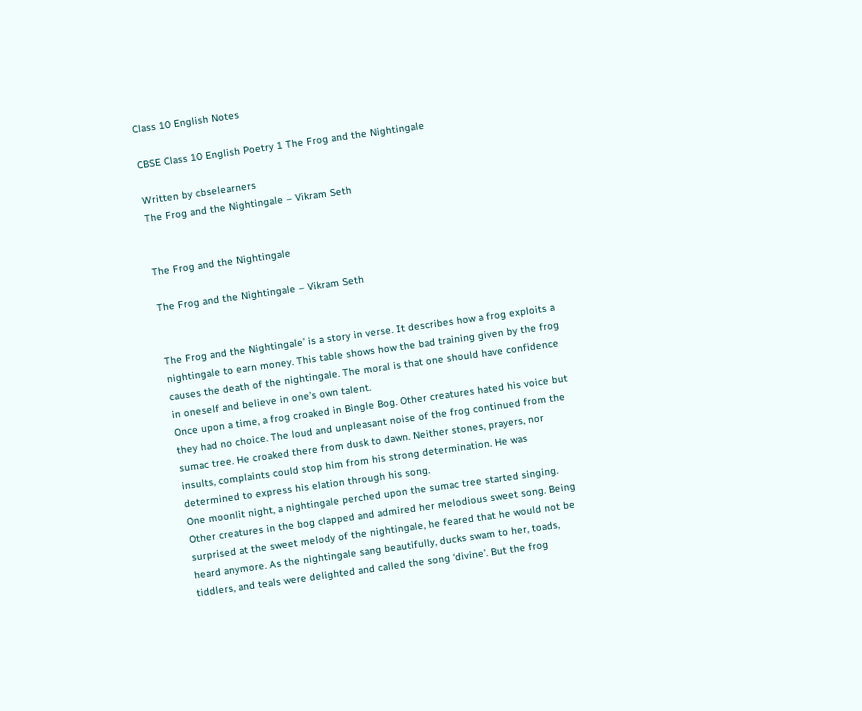Class 10 English Notes

CBSE Class 10 English Poetry 1 The Frog and the Nightingale

Written by cbselearners
The Frog and the Nightingale – Vikram Seth


The Frog and the Nightingale

The Frog and the Nightingale – Vikram Seth


The Frog and the Nightingale’ is a story in verse. It describes how a frog exploits a nightingale to earn money. This table shows how the bad training given by the frog causes the death of the nightingale. The moral is that one should have confidence in oneself and believe in one’s own talent.
Once upon a time, a frog croaked in Bingle Bog. Other creatures hated his voice but they had no choice. The loud and unpleasant noise of the frog continued from the sumac tree. He croaked there from dusk to dawn. Neither stones, prayers, nor insults, complaints could stop him from his strong determination. He was determined to express his elation through his song.
One moonlit night, a nightingale perched upon the sumac tree started singing. Other creatures in the bog clapped and admired her melodious sweet song. Being surprised at the sweet melody of the nightingale, he feared that he would not be heard anymore. As the nightingale sang beautifully, ducks swam to her, toads, tiddlers, and teals were delighted and called the song ‘divine’. But the frog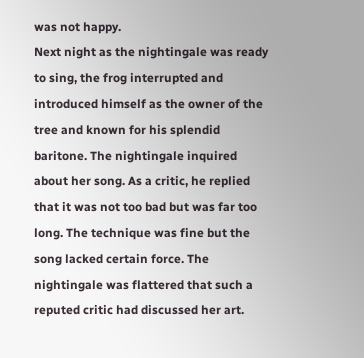was not happy.
Next night as the nightingale was ready to sing, the frog interrupted and introduced himself as the owner of the tree and known for his splendid baritone. The nightingale inquired about her song. As a critic, he replied that it was not too bad but was far too long. The technique was fine but the song lacked certain force. The nightingale was flattered that such a reputed critic had discussed her art.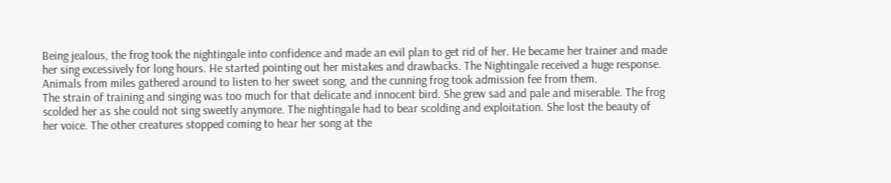Being jealous, the frog took the nightingale into confidence and made an evil plan to get rid of her. He became her trainer and made her sing excessively for long hours. He started pointing out her mistakes and drawbacks. The Nightingale received a huge response. Animals from miles gathered around to listen to her sweet song, and the cunning frog took admission fee from them.
The strain of training and singing was too much for that delicate and innocent bird. She grew sad and pale and miserable. The frog scolded her as she could not sing sweetly anymore. The nightingale had to bear scolding and exploitation. She lost the beauty of her voice. The other creatures stopped coming to hear her song at the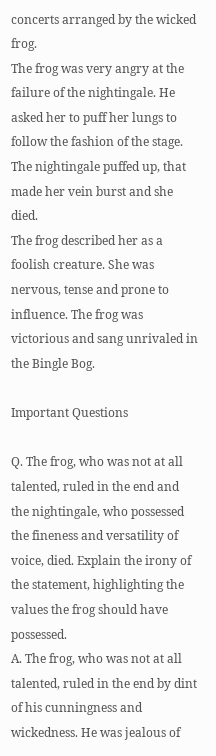concerts arranged by the wicked frog.
The frog was very angry at the failure of the nightingale. He asked her to puff her lungs to follow the fashion of the stage. The nightingale puffed up, that made her vein burst and she died.
The frog described her as a foolish creature. She was nervous, tense and prone to influence. The frog was victorious and sang unrivaled in the Bingle Bog.

Important Questions

Q. The frog, who was not at all talented, ruled in the end and the nightingale, who possessed the fineness and versatility of voice, died. Explain the irony of the statement, highlighting the values the frog should have possessed.
A. The frog, who was not at all talented, ruled in the end by dint of his cunningness and wickedness. He was jealous of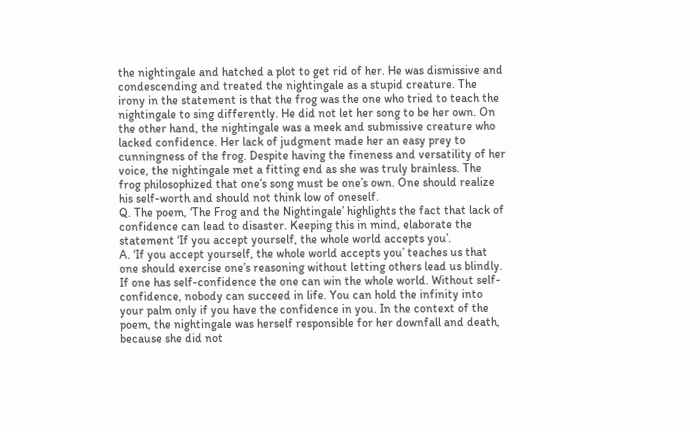the nightingale and hatched a plot to get rid of her. He was dismissive and condescending and treated the nightingale as a stupid creature. The irony in the statement is that the frog was the one who tried to teach the nightingale to sing differently. He did not let her song to be her own. On the other hand, the nightingale was a meek and submissive creature who lacked confidence. Her lack of judgment made her an easy prey to cunningness of the frog. Despite having the fineness and versatility of her voice, the nightingale met a fitting end as she was truly brainless. The frog philosophized that one’s song must be one’s own. One should realize his self-worth and should not think low of oneself.
Q. The poem, ‘The Frog and the Nightingale’ highlights the fact that lack of confidence can lead to disaster. Keeping this in mind, elaborate the statement ‘If you accept yourself, the whole world accepts you’.
A. ‘If you accept yourself, the whole world accepts you’ teaches us that one should exercise one’s reasoning without letting others lead us blindly. If one has self-confidence the one can win the whole world. Without self-confidence, nobody can succeed in life. You can hold the infinity into your palm only if you have the confidence in you. In the context of the poem, the nightingale was herself responsible for her downfall and death, because she did not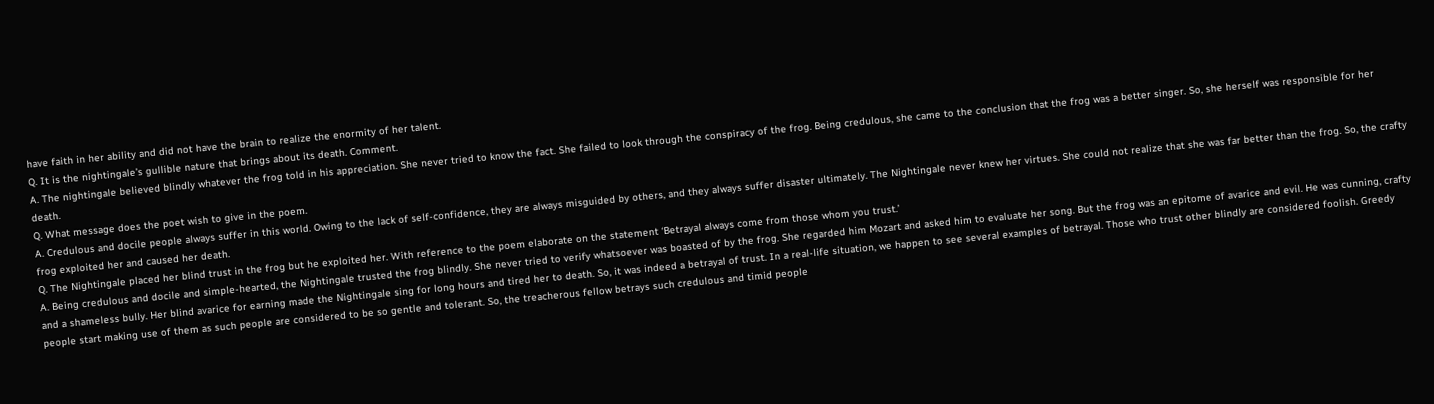have faith in her ability and did not have the brain to realize the enormity of her talent.
Q. It is the nightingale’s gullible nature that brings about its death. Comment.
A. The nightingale believed blindly whatever the frog told in his appreciation. She never tried to know the fact. She failed to look through the conspiracy of the frog. Being credulous, she came to the conclusion that the frog was a better singer. So, she herself was responsible for her death.
Q. What message does the poet wish to give in the poem.
A. Credulous and docile people always suffer in this world. Owing to the lack of self-confidence, they are always misguided by others, and they always suffer disaster ultimately. The Nightingale never knew her virtues. She could not realize that she was far better than the frog. So, the crafty frog exploited her and caused her death.
Q. The Nightingale placed her blind trust in the frog but he exploited her. With reference to the poem elaborate on the statement ‘Betrayal always come from those whom you trust.’
A. Being credulous and docile and simple-hearted, the Nightingale trusted the frog blindly. She never tried to verify whatsoever was boasted of by the frog. She regarded him Mozart and asked him to evaluate her song. But the frog was an epitome of avarice and evil. He was cunning, crafty and a shameless bully. Her blind avarice for earning made the Nightingale sing for long hours and tired her to death. So, it was indeed a betrayal of trust. In a real-life situation, we happen to see several examples of betrayal. Those who trust other blindly are considered foolish. Greedy people start making use of them as such people are considered to be so gentle and tolerant. So, the treacherous fellow betrays such credulous and timid people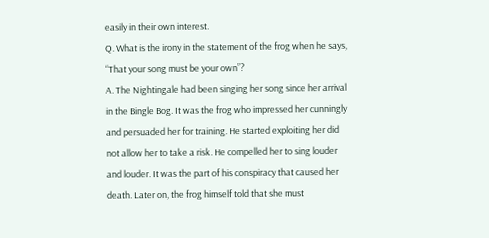easily in their own interest.
Q. What is the irony in the statement of the frog when he says, “That your song must be your own”?
A. The Nightingale had been singing her song since her arrival in the Bingle Bog. It was the frog who impressed her cunningly and persuaded her for training. He started exploiting her did not allow her to take a risk. He compelled her to sing louder and louder. It was the part of his conspiracy that caused her death. Later on, the frog himself told that she must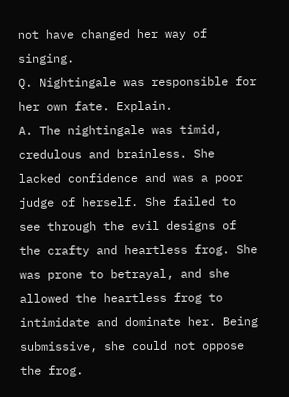not have changed her way of singing.
Q. Nightingale was responsible for her own fate. Explain.
A. The nightingale was timid, credulous and brainless. She lacked confidence and was a poor judge of herself. She failed to see through the evil designs of the crafty and heartless frog. She was prone to betrayal, and she allowed the heartless frog to intimidate and dominate her. Being submissive, she could not oppose the frog.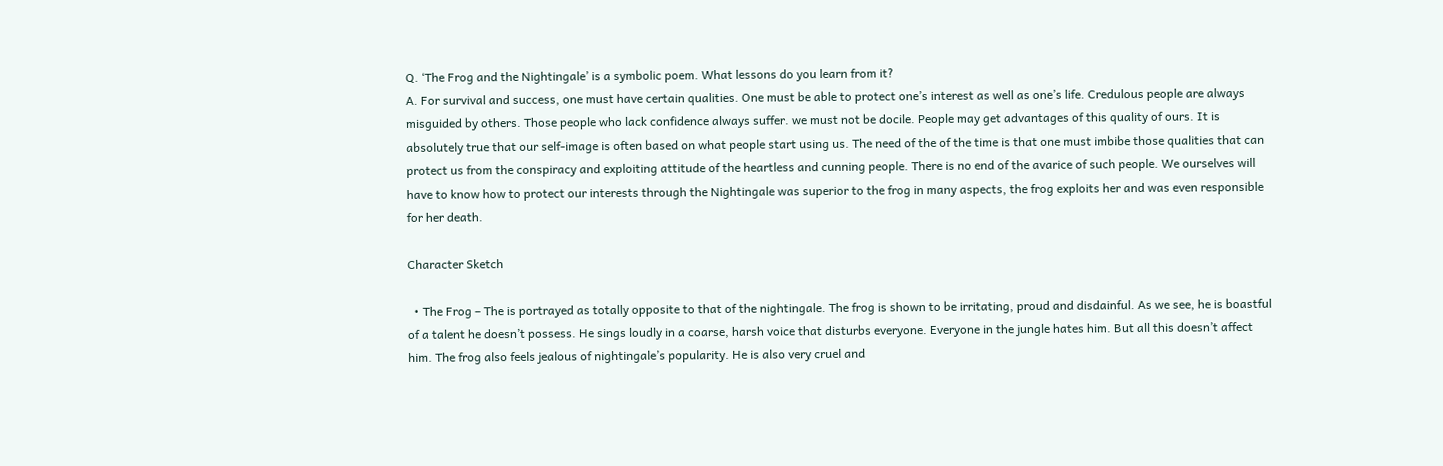Q. ‘The Frog and the Nightingale’ is a symbolic poem. What lessons do you learn from it?
A. For survival and success, one must have certain qualities. One must be able to protect one’s interest as well as one’s life. Credulous people are always misguided by others. Those people who lack confidence always suffer. we must not be docile. People may get advantages of this quality of ours. It is absolutely true that our self-image is often based on what people start using us. The need of the of the time is that one must imbibe those qualities that can protect us from the conspiracy and exploiting attitude of the heartless and cunning people. There is no end of the avarice of such people. We ourselves will have to know how to protect our interests through the Nightingale was superior to the frog in many aspects, the frog exploits her and was even responsible for her death.

Character Sketch

  • The Frog – The is portrayed as totally opposite to that of the nightingale. The frog is shown to be irritating, proud and disdainful. As we see, he is boastful of a talent he doesn’t possess. He sings loudly in a coarse, harsh voice that disturbs everyone. Everyone in the jungle hates him. But all this doesn’t affect him. The frog also feels jealous of nightingale’s popularity. He is also very cruel and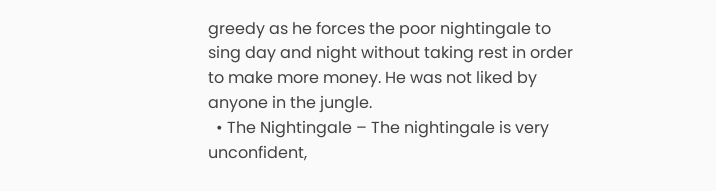greedy as he forces the poor nightingale to sing day and night without taking rest in order to make more money. He was not liked by anyone in the jungle.
  • The Nightingale – The nightingale is very unconfident,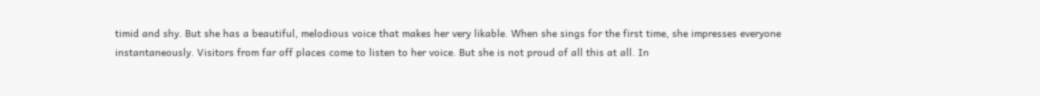timid and shy. But she has a beautiful, melodious voice that makes her very likable. When she sings for the first time, she impresses everyone instantaneously. Visitors from far off places come to listen to her voice. But she is not proud of all this at all. In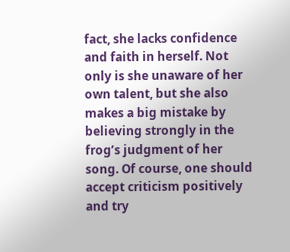fact, she lacks confidence and faith in herself. Not only is she unaware of her own talent, but she also makes a big mistake by believing strongly in the frog’s judgment of her song. Of course, one should accept criticism positively and try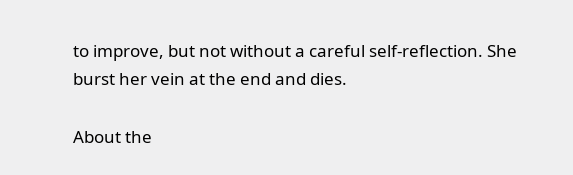to improve, but not without a careful self-reflection. She burst her vein at the end and dies.

About the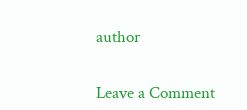author


Leave a Comment